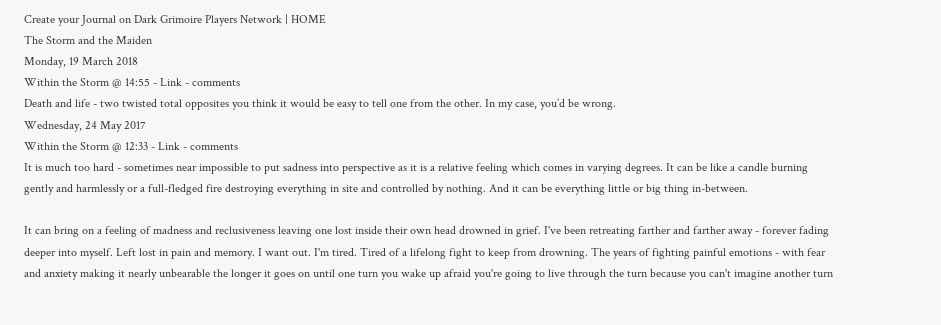Create your Journal on Dark Grimoire Players Network | HOME
The Storm and the Maiden
Monday, 19 March 2018
Within the Storm @ 14:55 - Link - comments
Death and life - two twisted total opposites you think it would be easy to tell one from the other. In my case, you’d be wrong.
Wednesday, 24 May 2017
Within the Storm @ 12:33 - Link - comments
It is much too hard - sometimes near impossible to put sadness into perspective as it is a relative feeling which comes in varying degrees. It can be like a candle burning gently and harmlessly or a full-fledged fire destroying everything in site and controlled by nothing. And it can be everything little or big thing in-between.

It can bring on a feeling of madness and reclusiveness leaving one lost inside their own head drowned in grief. I've been retreating farther and farther away - forever fading deeper into myself. Left lost in pain and memory. I want out. I'm tired. Tired of a lifelong fight to keep from drowning. The years of fighting painful emotions - with fear and anxiety making it nearly unbearable the longer it goes on until one turn you wake up afraid you're going to live through the turn because you can't imagine another turn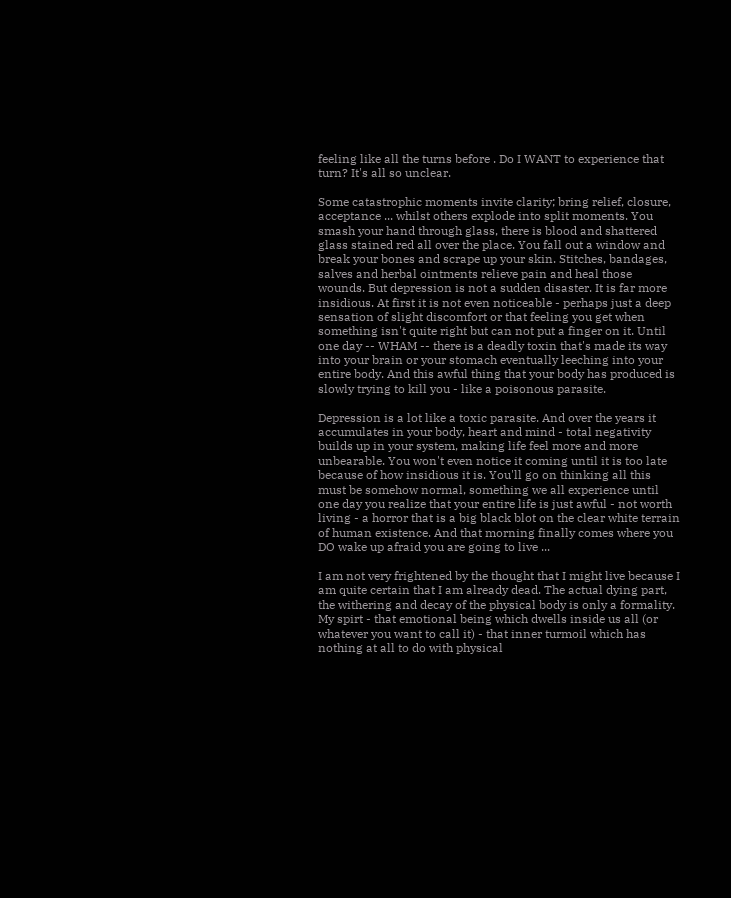feeling like all the turns before . Do I WANT to experience that turn? It's all so unclear.

Some catastrophic moments invite clarity; bring relief, closure, acceptance ... whilst others explode into split moments. You smash your hand through glass, there is blood and shattered glass stained red all over the place. You fall out a window and break your bones and scrape up your skin. Stitches, bandages, salves and herbal ointments relieve pain and heal those wounds. But depression is not a sudden disaster. It is far more insidious. At first it is not even noticeable - perhaps just a deep sensation of slight discomfort or that feeling you get when something isn't quite right but can not put a finger on it. Until one day -- WHAM -- there is a deadly toxin that's made its way into your brain or your stomach eventually leeching into your entire body. And this awful thing that your body has produced is slowly trying to kill you - like a poisonous parasite.

Depression is a lot like a toxic parasite. And over the years it accumulates in your body, heart and mind - total negativity builds up in your system, making life feel more and more unbearable. You won't even notice it coming until it is too late because of how insidious it is. You'll go on thinking all this must be somehow normal, something we all experience until one day you realize that your entire life is just awful - not worth living - a horror that is a big black blot on the clear white terrain of human existence. And that morning finally comes where you DO wake up afraid you are going to live ...

I am not very frightened by the thought that I might live because I am quite certain that I am already dead. The actual dying part, the withering and decay of the physical body is only a formality. My spirt - that emotional being which dwells inside us all (or whatever you want to call it) - that inner turmoil which has nothing at all to do with physical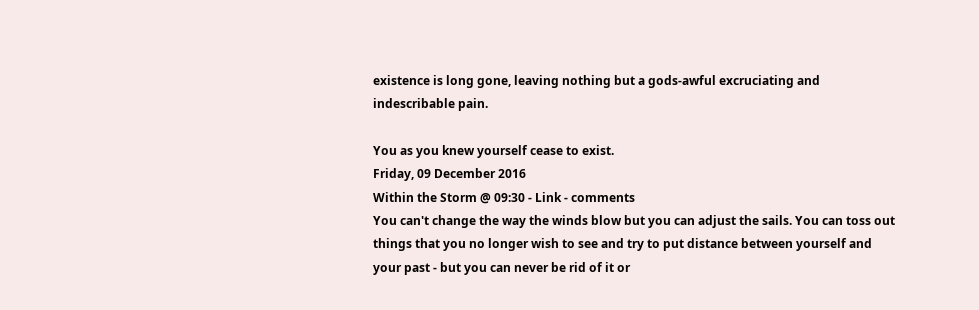existence is long gone, leaving nothing but a gods-awful excruciating and indescribable pain.

You as you knew yourself cease to exist.
Friday, 09 December 2016
Within the Storm @ 09:30 - Link - comments
You can't change the way the winds blow but you can adjust the sails. You can toss out things that you no longer wish to see and try to put distance between yourself and your past - but you can never be rid of it or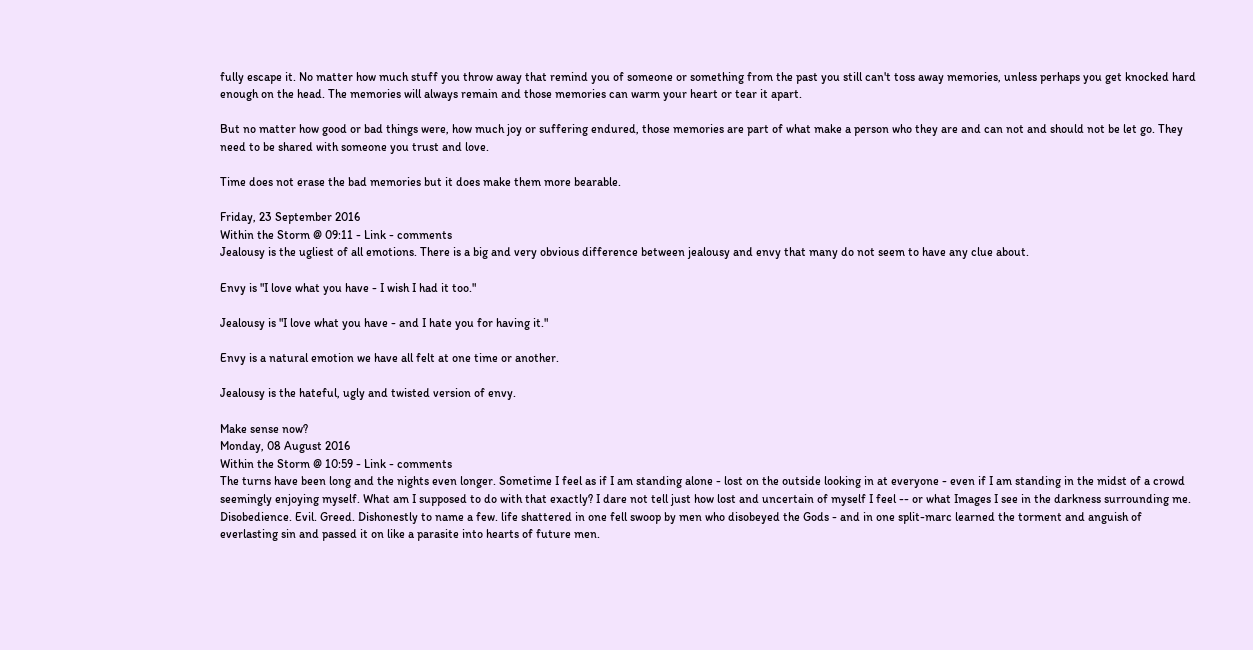fully escape it. No matter how much stuff you throw away that remind you of someone or something from the past you still can't toss away memories, unless perhaps you get knocked hard enough on the head. The memories will always remain and those memories can warm your heart or tear it apart.

But no matter how good or bad things were, how much joy or suffering endured, those memories are part of what make a person who they are and can not and should not be let go. They need to be shared with someone you trust and love.

Time does not erase the bad memories but it does make them more bearable.

Friday, 23 September 2016
Within the Storm @ 09:11 - Link - comments
Jealousy is the ugliest of all emotions. There is a big and very obvious difference between jealousy and envy that many do not seem to have any clue about.

Envy is "I love what you have - I wish I had it too."

Jealousy is "I love what you have - and I hate you for having it."

Envy is a natural emotion we have all felt at one time or another.

Jealousy is the hateful, ugly and twisted version of envy.

Make sense now?
Monday, 08 August 2016
Within the Storm @ 10:59 - Link - comments
The turns have been long and the nights even longer. Sometime I feel as if I am standing alone - lost on the outside looking in at everyone - even if I am standing in the midst of a crowd seemingly enjoying myself. What am I supposed to do with that exactly? I dare not tell just how lost and uncertain of myself I feel -- or what Images I see in the darkness surrounding me. Disobedience. Evil. Greed. Dishonestly to name a few. life shattered in one fell swoop by men who disobeyed the Gods - and in one split-marc learned the torment and anguish of everlasting sin and passed it on like a parasite into hearts of future men.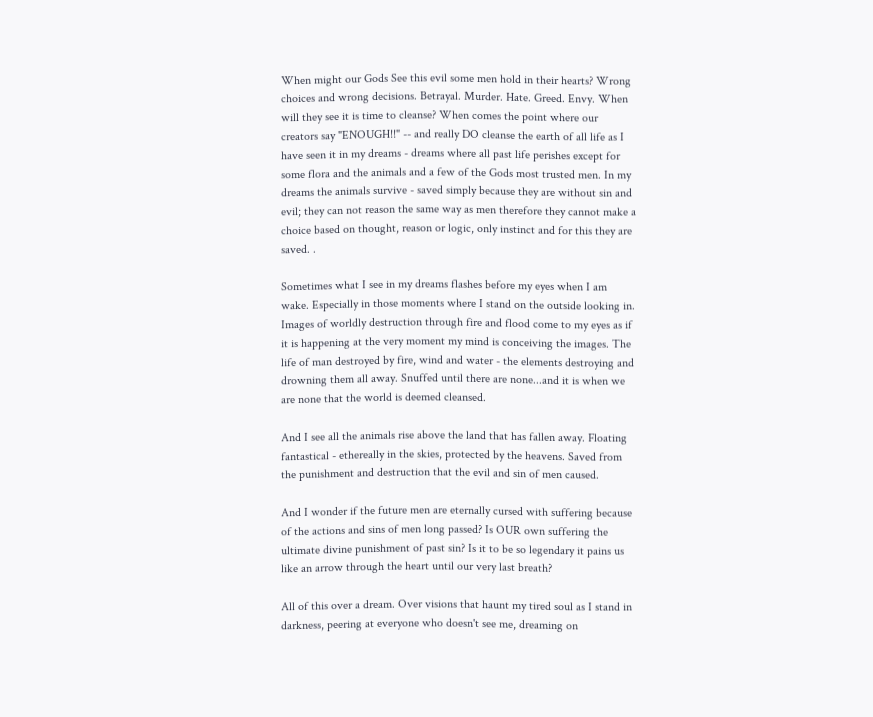When might our Gods See this evil some men hold in their hearts? Wrong choices and wrong decisions. Betrayal. Murder. Hate. Greed. Envy. When will they see it is time to cleanse? When comes the point where our creators say "ENOUGH!!" -- and really DO cleanse the earth of all life as I have seen it in my dreams - dreams where all past life perishes except for some flora and the animals and a few of the Gods most trusted men. In my dreams the animals survive - saved simply because they are without sin and evil; they can not reason the same way as men therefore they cannot make a choice based on thought, reason or logic, only instinct and for this they are saved. .

Sometimes what I see in my dreams flashes before my eyes when I am wake. Especially in those moments where I stand on the outside looking in. Images of worldly destruction through fire and flood come to my eyes as if it is happening at the very moment my mind is conceiving the images. The life of man destroyed by fire, wind and water - the elements destroying and drowning them all away. Snuffed until there are none...and it is when we are none that the world is deemed cleansed.

And I see all the animals rise above the land that has fallen away. Floating fantastical - ethereally in the skies, protected by the heavens. Saved from the punishment and destruction that the evil and sin of men caused.

And I wonder if the future men are eternally cursed with suffering because of the actions and sins of men long passed? Is OUR own suffering the ultimate divine punishment of past sin? Is it to be so legendary it pains us like an arrow through the heart until our very last breath?

All of this over a dream. Over visions that haunt my tired soul as I stand in darkness, peering at everyone who doesn't see me, dreaming on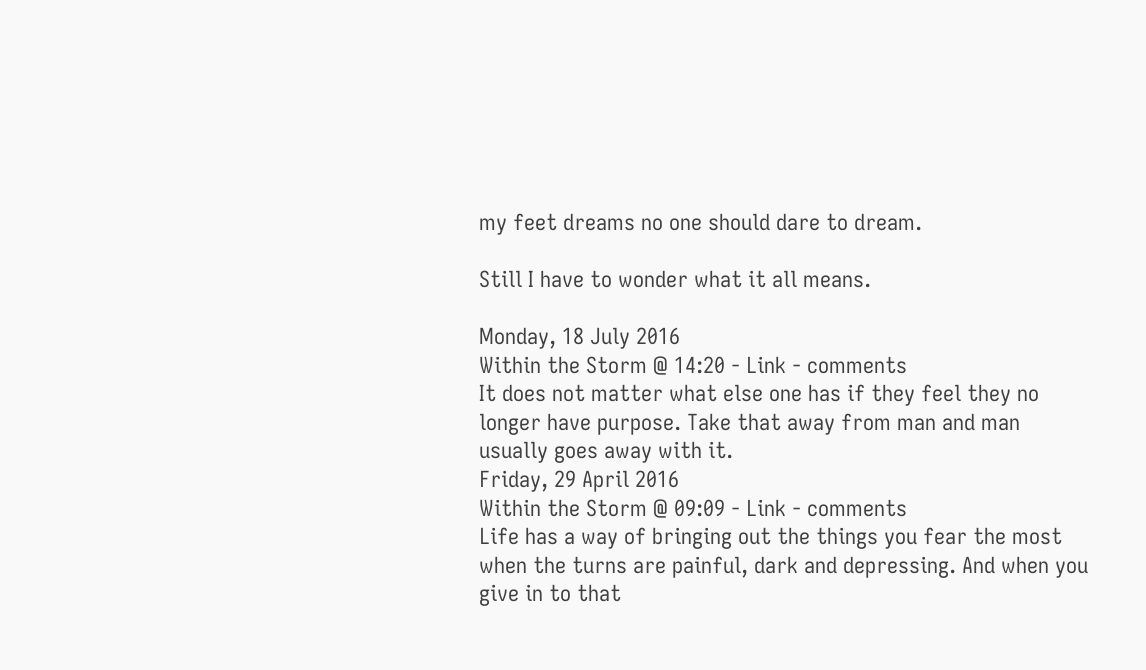my feet dreams no one should dare to dream.

Still I have to wonder what it all means.

Monday, 18 July 2016
Within the Storm @ 14:20 - Link - comments
It does not matter what else one has if they feel they no longer have purpose. Take that away from man and man usually goes away with it.
Friday, 29 April 2016
Within the Storm @ 09:09 - Link - comments
Life has a way of bringing out the things you fear the most when the turns are painful, dark and depressing. And when you give in to that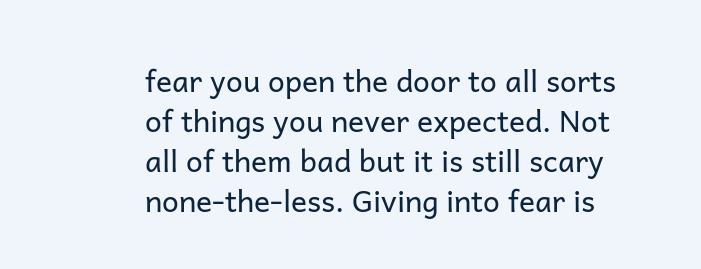fear you open the door to all sorts of things you never expected. Not all of them bad but it is still scary none-the-less. Giving into fear is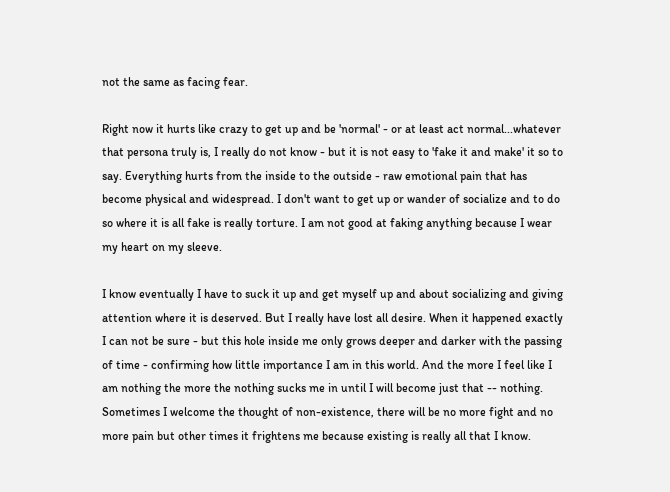not the same as facing fear.

Right now it hurts like crazy to get up and be 'normal' - or at least act normal...whatever that persona truly is, I really do not know - but it is not easy to 'fake it and make' it so to say. Everything hurts from the inside to the outside - raw emotional pain that has become physical and widespread. I don't want to get up or wander of socialize and to do so where it is all fake is really torture. I am not good at faking anything because I wear my heart on my sleeve.

I know eventually I have to suck it up and get myself up and about socializing and giving attention where it is deserved. But I really have lost all desire. When it happened exactly I can not be sure - but this hole inside me only grows deeper and darker with the passing of time - confirming how little importance I am in this world. And the more I feel like I am nothing the more the nothing sucks me in until I will become just that -- nothing. Sometimes I welcome the thought of non-existence, there will be no more fight and no more pain but other times it frightens me because existing is really all that I know.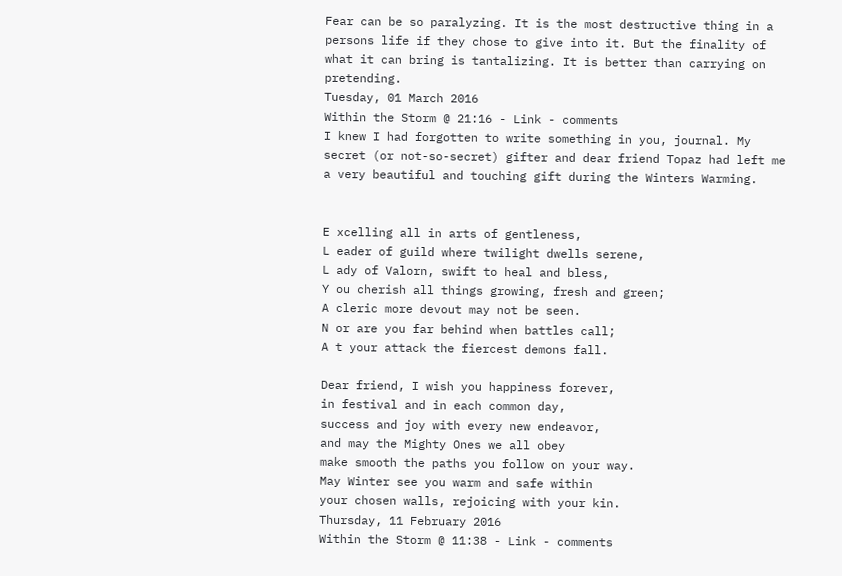Fear can be so paralyzing. It is the most destructive thing in a persons life if they chose to give into it. But the finality of what it can bring is tantalizing. It is better than carrying on pretending.
Tuesday, 01 March 2016
Within the Storm @ 21:16 - Link - comments
I knew I had forgotten to write something in you, journal. My secret (or not-so-secret) gifter and dear friend Topaz had left me a very beautiful and touching gift during the Winters Warming.


E xcelling all in arts of gentleness,
L eader of guild where twilight dwells serene,
L ady of Valorn, swift to heal and bless,
Y ou cherish all things growing, fresh and green;
A cleric more devout may not be seen.
N or are you far behind when battles call;
A t your attack the fiercest demons fall.

Dear friend, I wish you happiness forever,
in festival and in each common day,
success and joy with every new endeavor,
and may the Mighty Ones we all obey
make smooth the paths you follow on your way.
May Winter see you warm and safe within
your chosen walls, rejoicing with your kin.
Thursday, 11 February 2016
Within the Storm @ 11:38 - Link - comments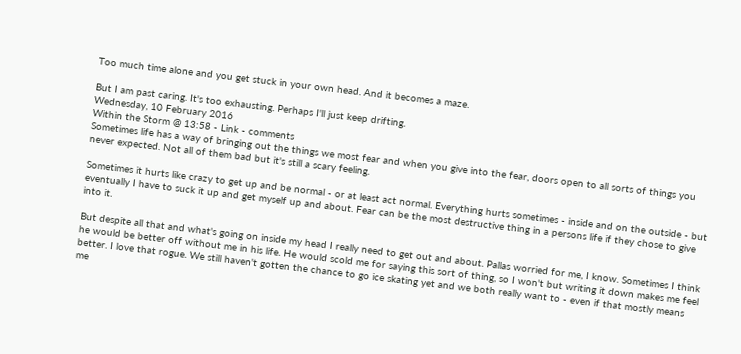Too much time alone and you get stuck in your own head. And it becomes a maze.

But I am past caring. It's too exhausting. Perhaps I'll just keep drifting.
Wednesday, 10 February 2016
Within the Storm @ 13:58 - Link - comments
Sometimes life has a way of bringing out the things we most fear and when you give into the fear, doors open to all sorts of things you never expected. Not all of them bad but it's still a scary feeling.

Sometimes it hurts like crazy to get up and be normal - or at least act normal. Everything hurts sometimes - inside and on the outside - but eventually I have to suck it up and get myself up and about. Fear can be the most destructive thing in a persons life if they chose to give into it.

But despite all that and what's going on inside my head I really need to get out and about. Pallas worried for me, I know. Sometimes I think he would be better off without me in his life. He would scold me for saying this sort of thing, so I won't but writing it down makes me feel better. I love that rogue. We still haven't gotten the chance to go ice skating yet and we both really want to - even if that mostly means me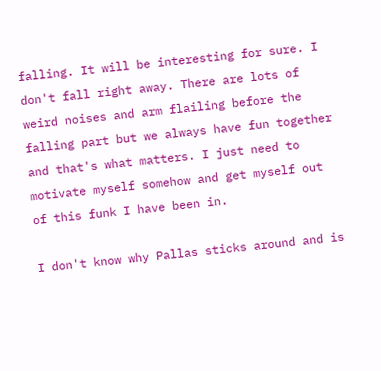falling. It will be interesting for sure. I don't fall right away. There are lots of weird noises and arm flailing before the falling part but we always have fun together and that's what matters. I just need to motivate myself somehow and get myself out of this funk I have been in.

I don't know why Pallas sticks around and is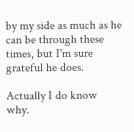by my side as much as he can be through these times, but I'm sure grateful he does.

Actually I do know why.